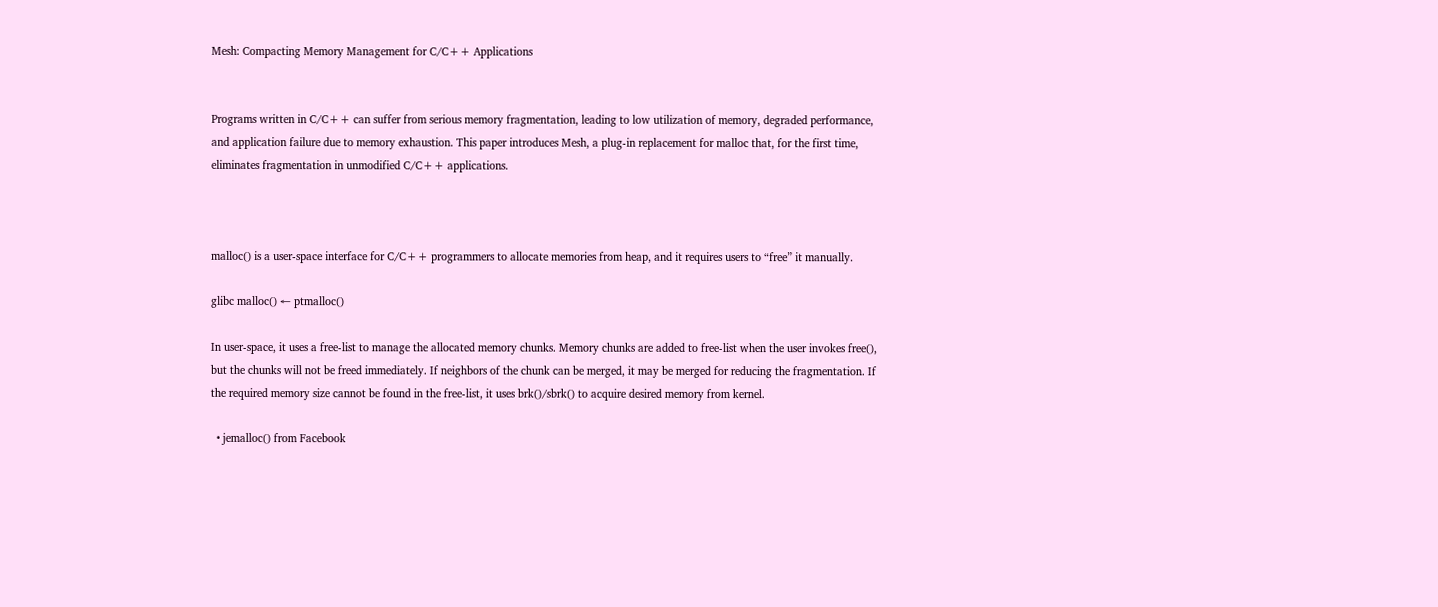Mesh: Compacting Memory Management for C/C++ Applications


Programs written in C/C++ can suffer from serious memory fragmentation, leading to low utilization of memory, degraded performance, and application failure due to memory exhaustion. This paper introduces Mesh, a plug-in replacement for malloc that, for the first time, eliminates fragmentation in unmodified C/C++ applications.



malloc() is a user-space interface for C/C++ programmers to allocate memories from heap, and it requires users to “free” it manually.

glibc malloc() ← ptmalloc()

In user-space, it uses a free-list to manage the allocated memory chunks. Memory chunks are added to free-list when the user invokes free(), but the chunks will not be freed immediately. If neighbors of the chunk can be merged, it may be merged for reducing the fragmentation. If the required memory size cannot be found in the free-list, it uses brk()/sbrk() to acquire desired memory from kernel.

  • jemalloc() from Facebook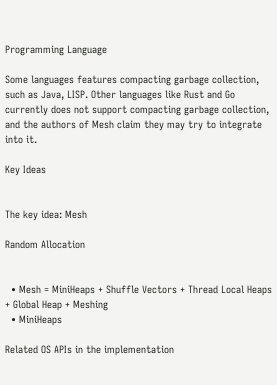Programming Language

Some languages features compacting garbage collection, such as Java, LISP. Other languages like Rust and Go currently does not support compacting garbage collection, and the authors of Mesh claim they may try to integrate into it.

Key Ideas


The key idea: Mesh

Random Allocation


  • Mesh = MiniHeaps + Shuffle Vectors + Thread Local Heaps + Global Heap + Meshing
  • MiniHeaps

Related OS APIs in the implementation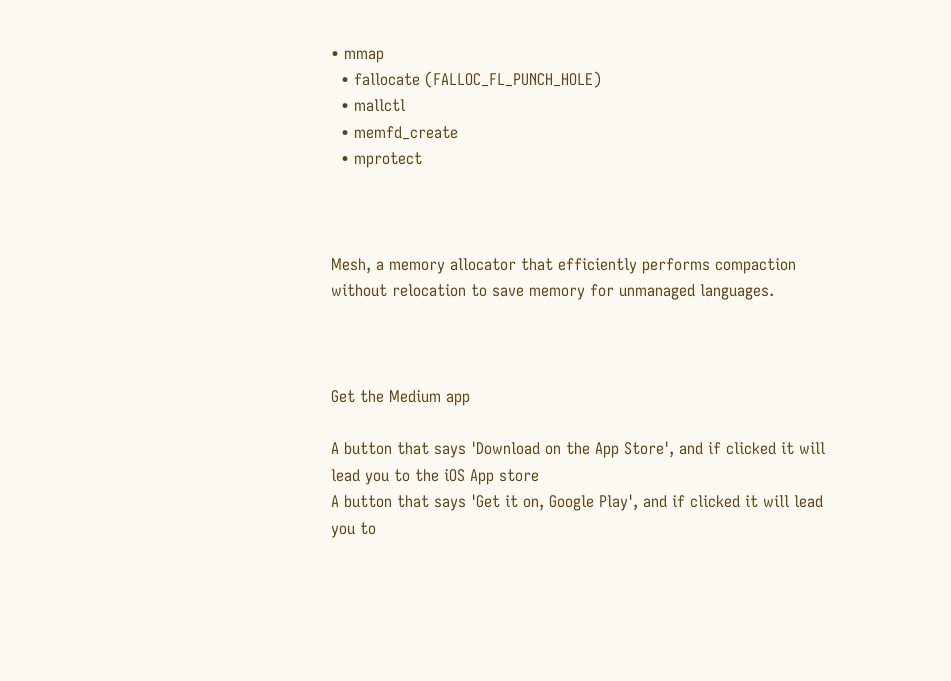• mmap
  • fallocate (FALLOC_FL_PUNCH_HOLE)
  • mallctl
  • memfd_create
  • mprotect



Mesh, a memory allocator that efficiently performs compaction without relocation to save memory for unmanaged languages.



Get the Medium app

A button that says 'Download on the App Store', and if clicked it will lead you to the iOS App store
A button that says 'Get it on, Google Play', and if clicked it will lead you to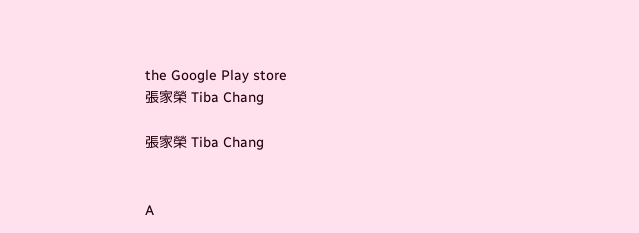the Google Play store
張家榮 Tiba Chang

張家榮 Tiba Chang


A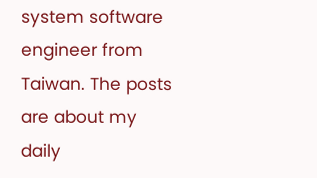system software engineer from Taiwan. The posts are about my daily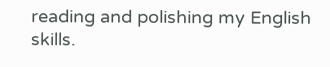reading and polishing my English skills.